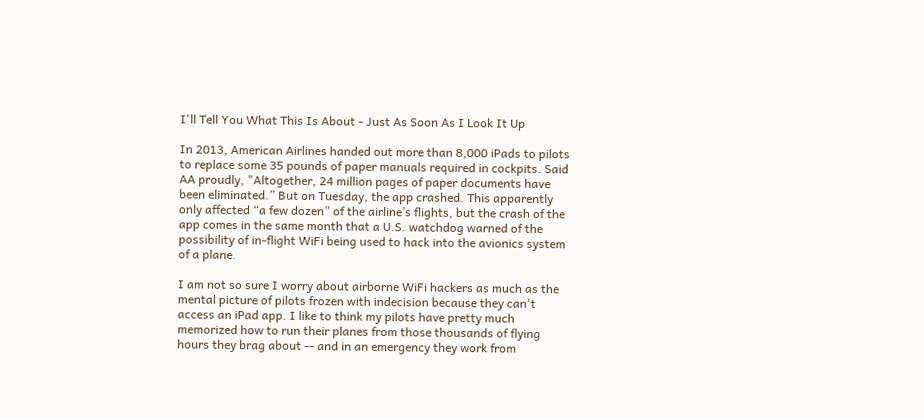I'll Tell You What This Is About - Just As Soon As I Look It Up

In 2013, American Airlines handed out more than 8,000 iPads to pilots to replace some 35 pounds of paper manuals required in cockpits. Said AA proudly, "Altogether, 24 million pages of paper documents have been eliminated.” But on Tuesday, the app crashed. This apparently only affected “a few dozen” of the airline’s flights, but the crash of the app comes in the same month that a U.S. watchdog warned of the possibility of in-flight WiFi being used to hack into the avionics system of a plane.

I am not so sure I worry about airborne WiFi hackers as much as the mental picture of pilots frozen with indecision because they can't access an iPad app. I like to think my pilots have pretty much memorized how to run their planes from those thousands of flying hours they brag about -- and in an emergency they work from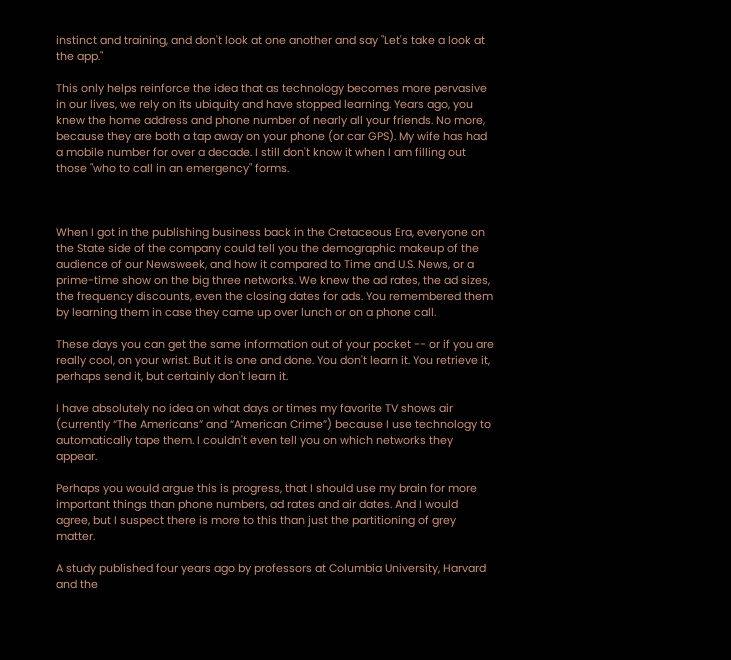instinct and training, and don't look at one another and say "Let's take a look at the app."

This only helps reinforce the idea that as technology becomes more pervasive in our lives, we rely on its ubiquity and have stopped learning. Years ago, you knew the home address and phone number of nearly all your friends. No more, because they are both a tap away on your phone (or car GPS). My wife has had a mobile number for over a decade. I still don't know it when I am filling out those "who to call in an emergency" forms.



When I got in the publishing business back in the Cretaceous Era, everyone on the State side of the company could tell you the demographic makeup of the audience of our Newsweek, and how it compared to Time and U.S. News, or a prime-time show on the big three networks. We knew the ad rates, the ad sizes, the frequency discounts, even the closing dates for ads. You remembered them by learning them in case they came up over lunch or on a phone call.

These days you can get the same information out of your pocket -- or if you are really cool, on your wrist. But it is one and done. You don't learn it. You retrieve it, perhaps send it, but certainly don't learn it.

I have absolutely no idea on what days or times my favorite TV shows air (currently “The Americans” and “American Crime”) because I use technology to automatically tape them. I couldn't even tell you on which networks they appear.

Perhaps you would argue this is progress, that I should use my brain for more important things than phone numbers, ad rates and air dates. And I would agree, but I suspect there is more to this than just the partitioning of grey matter.

A study published four years ago by professors at Columbia University, Harvard and the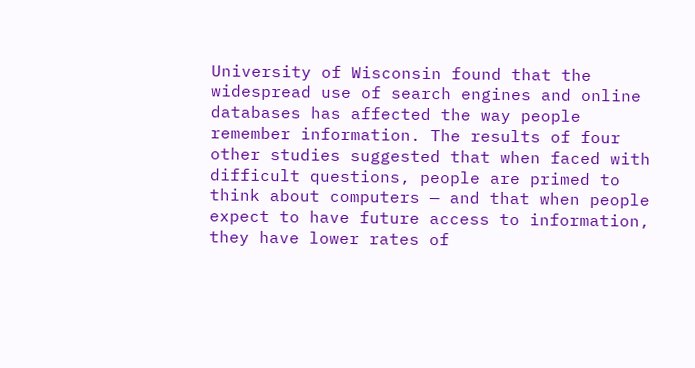University of Wisconsin found that the widespread use of search engines and online databases has affected the way people remember information. The results of four other studies suggested that when faced with difficult questions, people are primed to think about computers — and that when people expect to have future access to information, they have lower rates of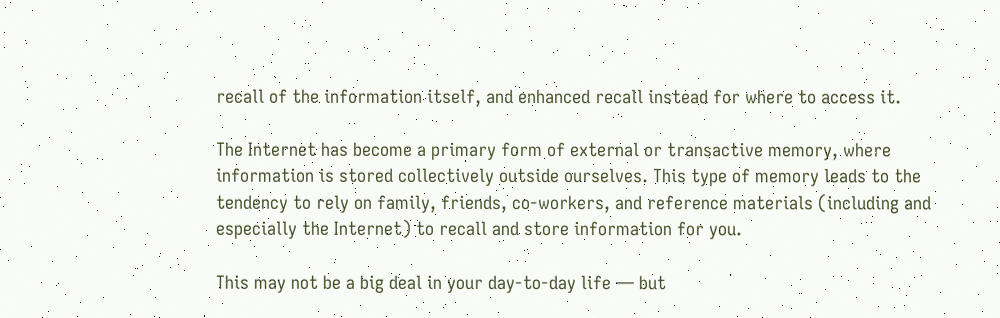recall of the information itself, and enhanced recall instead for where to access it.

The Internet has become a primary form of external or transactive memory, where information is stored collectively outside ourselves. This type of memory leads to the tendency to rely on family, friends, co-workers, and reference materials (including and especially the Internet) to recall and store information for you.

This may not be a big deal in your day-to-day life — but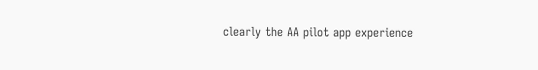clearly the AA pilot app experience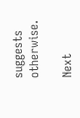suggests otherwise.

Next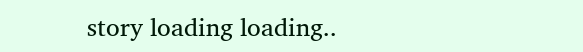story loading loading..